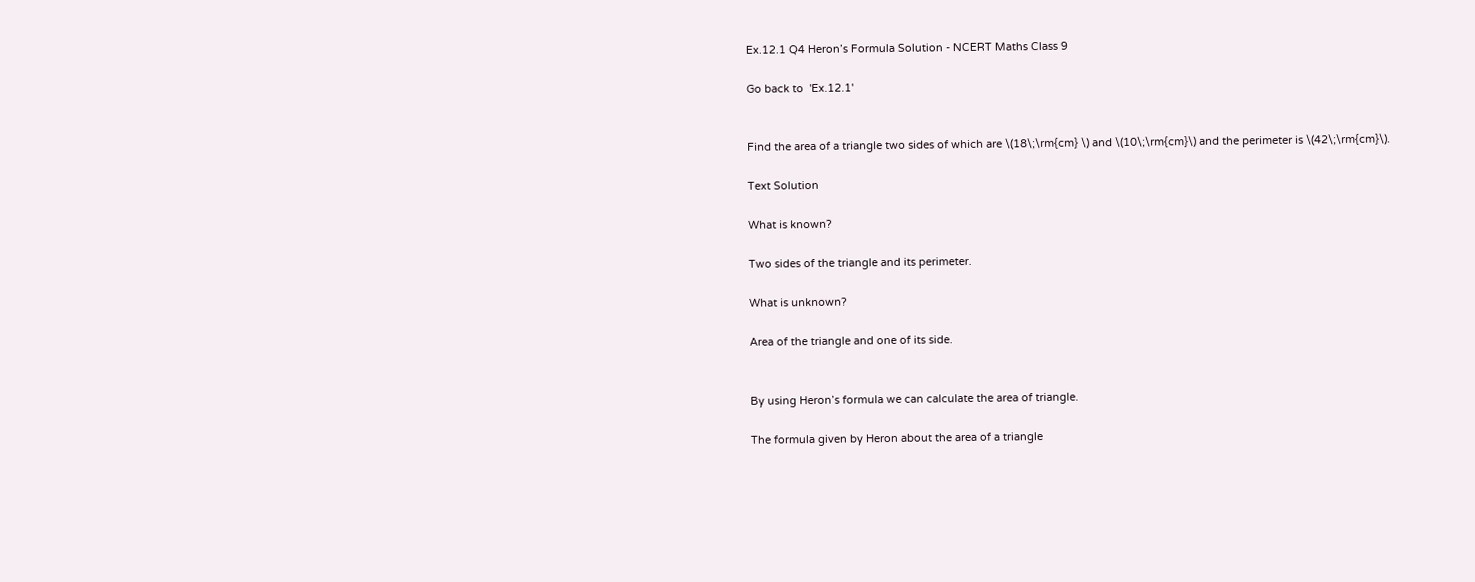Ex.12.1 Q4 Heron’s Formula Solution - NCERT Maths Class 9

Go back to  'Ex.12.1'


Find the area of a triangle two sides of which are \(18\;\rm{cm} \) and \(10\;\rm{cm}\) and the perimeter is \(42\;\rm{cm}\).

Text Solution

What is known?

Two sides of the triangle and its perimeter.

What is unknown?

Area of the triangle and one of its side.


By using Heron’s formula we can calculate the area of triangle.

The formula given by Heron about the area of a triangle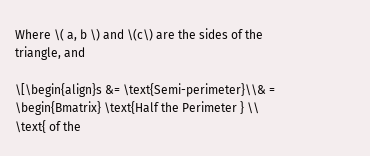Where \( a, b \) and \(c\) are the sides of the triangle, and

\[\begin{align}s &= \text{Semi-perimeter}\\& = \begin{Bmatrix} \text{Half the Perimeter } \\ \text{ of the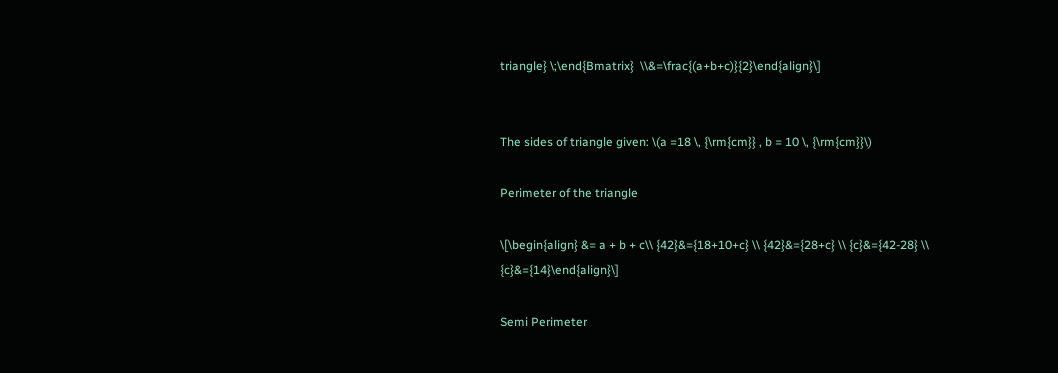triangle} \;\end{Bmatrix}  \\&=\frac{(a+b+c)}{2}\end{align}\]


The sides of triangle given: \(a =18 \, {\rm{cm}} , b = 10 \, {\rm{cm}}\)

Perimeter of the triangle

\[\begin{align} &= a + b + c\\ {42}&={18+10+c} \\ {42}&={28+c} \\ {c}&={42-28} \\ {c}&={14}\end{align}\]

Semi Perimeter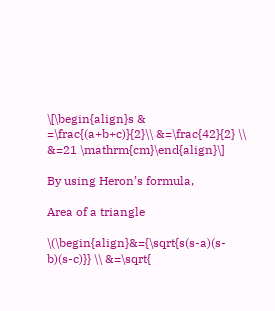\[\begin{align}s & =\frac{(a+b+c)}{2}\\ &=\frac{42}{2} \\ &=21 \mathrm{cm}\end{align}\]

By using Heron’s formula,

Area of a triangle

\(\begin{align}&={\sqrt{s(s-a)(s-b)(s-c)}} \\ &=\sqrt{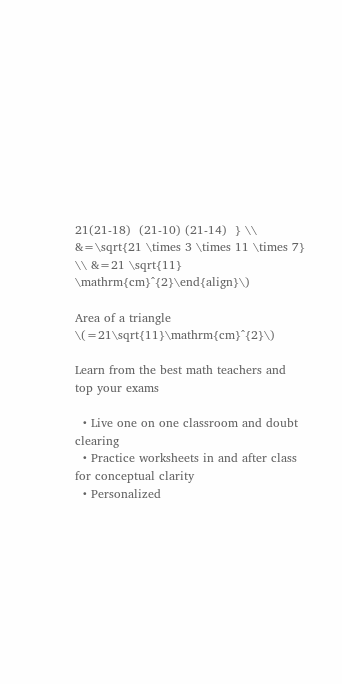21(21-18)  (21-10) (21-14)  } \\ &=\sqrt{21 \times 3 \times 11 \times 7} \\ &=21 \sqrt{11} \mathrm{cm}^{2}\end{align}\)

Area of a triangle \(=21\sqrt{11}\mathrm{cm}^{2}\)

Learn from the best math teachers and top your exams

  • Live one on one classroom and doubt clearing
  • Practice worksheets in and after class for conceptual clarity
  • Personalized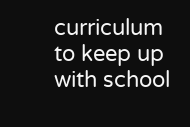curriculum to keep up with school